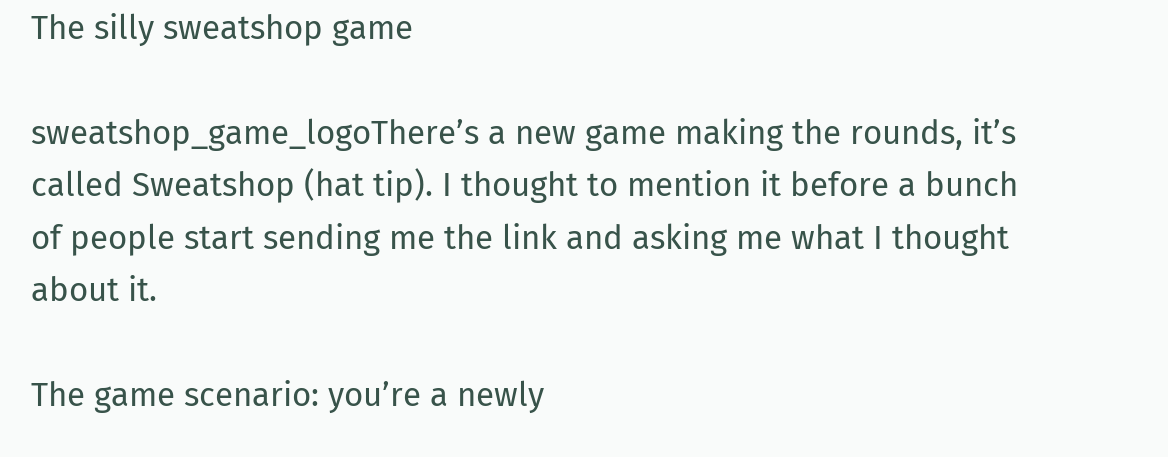The silly sweatshop game

sweatshop_game_logoThere’s a new game making the rounds, it’s called Sweatshop (hat tip). I thought to mention it before a bunch of people start sending me the link and asking me what I thought about it.

The game scenario: you’re a newly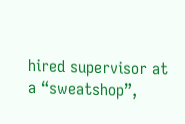hired supervisor at a “sweatshop”,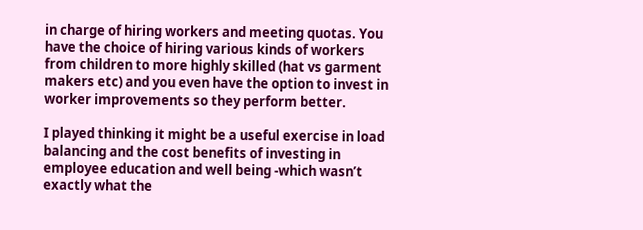in charge of hiring workers and meeting quotas. You have the choice of hiring various kinds of workers from children to more highly skilled (hat vs garment makers etc) and you even have the option to invest in worker improvements so they perform better.

I played thinking it might be a useful exercise in load balancing and the cost benefits of investing in employee education and well being -which wasn’t exactly what the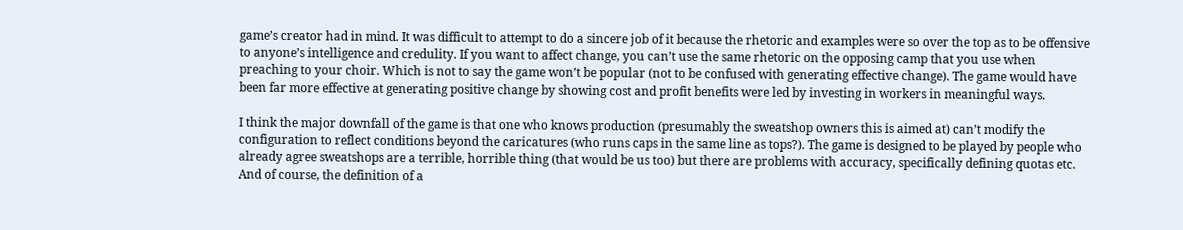game’s creator had in mind. It was difficult to attempt to do a sincere job of it because the rhetoric and examples were so over the top as to be offensive to anyone’s intelligence and credulity. If you want to affect change, you can’t use the same rhetoric on the opposing camp that you use when preaching to your choir. Which is not to say the game won’t be popular (not to be confused with generating effective change). The game would have been far more effective at generating positive change by showing cost and profit benefits were led by investing in workers in meaningful ways.

I think the major downfall of the game is that one who knows production (presumably the sweatshop owners this is aimed at) can’t modify the configuration to reflect conditions beyond the caricatures (who runs caps in the same line as tops?). The game is designed to be played by people who already agree sweatshops are a terrible, horrible thing (that would be us too) but there are problems with accuracy, specifically defining quotas etc. And of course, the definition of a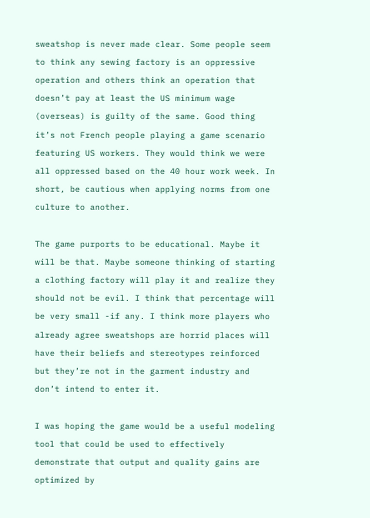sweatshop is never made clear. Some people seem to think any sewing factory is an oppressive operation and others think an operation that doesn’t pay at least the US minimum wage (overseas) is guilty of the same. Good thing it’s not French people playing a game scenario featuring US workers. They would think we were all oppressed based on the 40 hour work week. In short, be cautious when applying norms from one culture to another.

The game purports to be educational. Maybe it will be that. Maybe someone thinking of starting a clothing factory will play it and realize they should not be evil. I think that percentage will be very small -if any. I think more players who already agree sweatshops are horrid places will have their beliefs and stereotypes reinforced but they’re not in the garment industry and don’t intend to enter it.

I was hoping the game would be a useful modeling tool that could be used to effectively demonstrate that output and quality gains are optimized by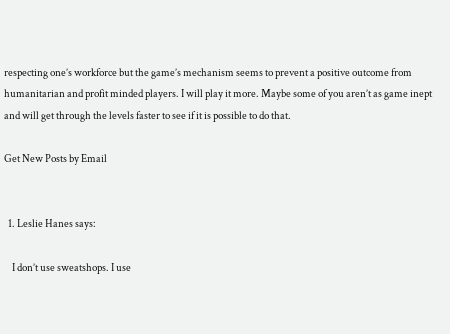respecting one’s workforce but the game’s mechanism seems to prevent a positive outcome from humanitarian and profit minded players. I will play it more. Maybe some of you aren’t as game inept and will get through the levels faster to see if it is possible to do that.

Get New Posts by Email


  1. Leslie Hanes says:

    I don’t use sweatshops. I use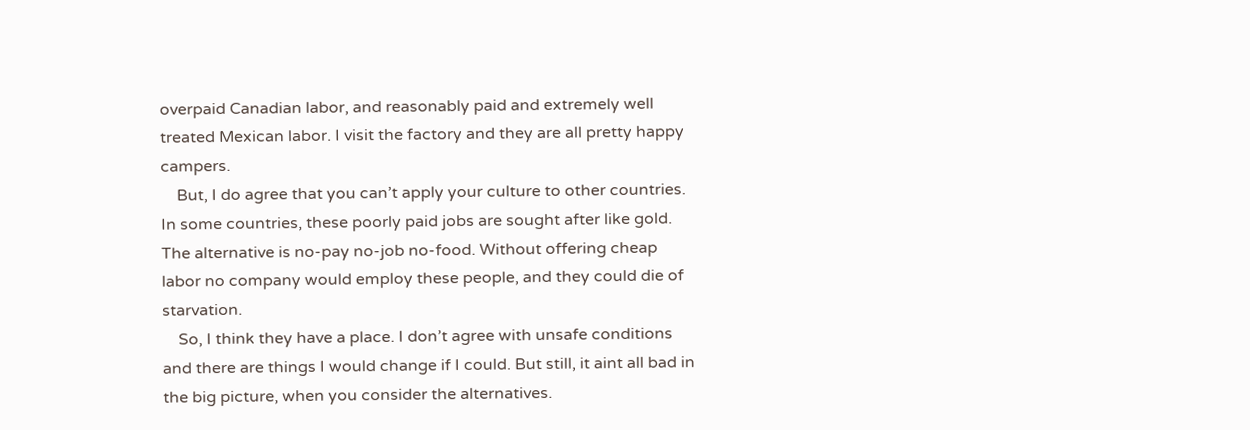overpaid Canadian labor, and reasonably paid and extremely well treated Mexican labor. I visit the factory and they are all pretty happy campers.
    But, I do agree that you can’t apply your culture to other countries. In some countries, these poorly paid jobs are sought after like gold. The alternative is no-pay no-job no-food. Without offering cheap labor no company would employ these people, and they could die of starvation.
    So, I think they have a place. I don’t agree with unsafe conditions and there are things I would change if I could. But still, it aint all bad in the big picture, when you consider the alternatives.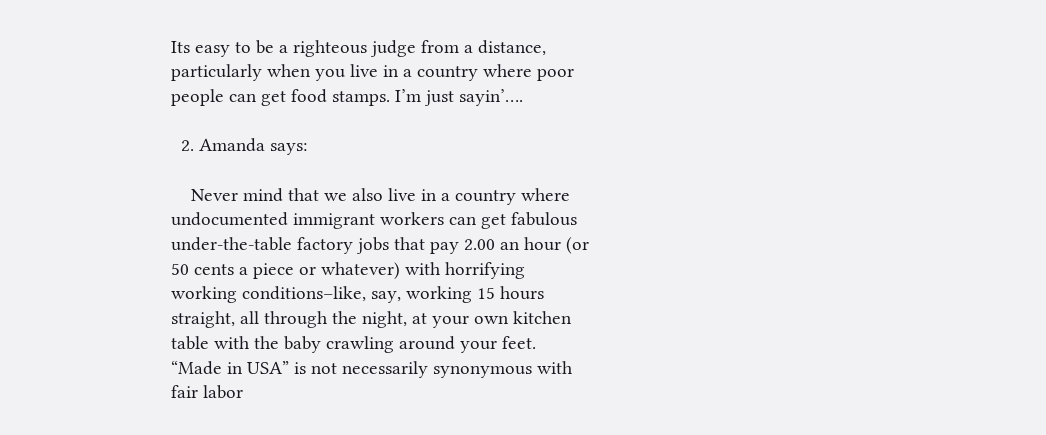Its easy to be a righteous judge from a distance, particularly when you live in a country where poor people can get food stamps. I’m just sayin’….

  2. Amanda says:

    Never mind that we also live in a country where undocumented immigrant workers can get fabulous under-the-table factory jobs that pay 2.00 an hour (or 50 cents a piece or whatever) with horrifying working conditions–like, say, working 15 hours straight, all through the night, at your own kitchen table with the baby crawling around your feet. “Made in USA” is not necessarily synonymous with fair labor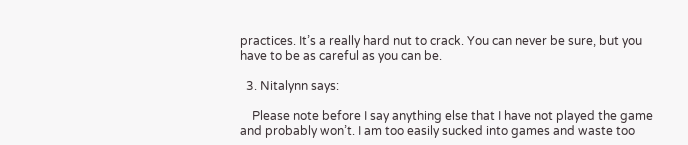practices. It’s a really hard nut to crack. You can never be sure, but you have to be as careful as you can be.

  3. Nitalynn says:

    Please note before I say anything else that I have not played the game and probably won’t. I am too easily sucked into games and waste too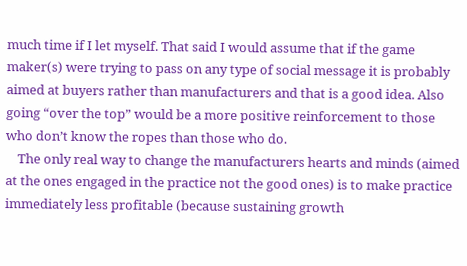much time if I let myself. That said I would assume that if the game maker(s) were trying to pass on any type of social message it is probably aimed at buyers rather than manufacturers and that is a good idea. Also going “over the top” would be a more positive reinforcement to those who don’t know the ropes than those who do.
    The only real way to change the manufacturers hearts and minds (aimed at the ones engaged in the practice not the good ones) is to make practice immediately less profitable (because sustaining growth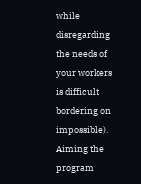while disregarding the needs of your workers is difficult bordering on impossible). Aiming the program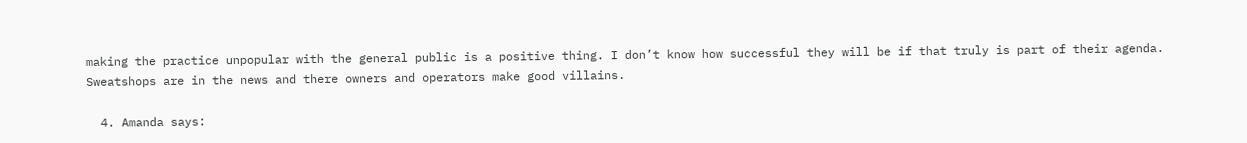making the practice unpopular with the general public is a positive thing. I don’t know how successful they will be if that truly is part of their agenda. Sweatshops are in the news and there owners and operators make good villains.

  4. Amanda says: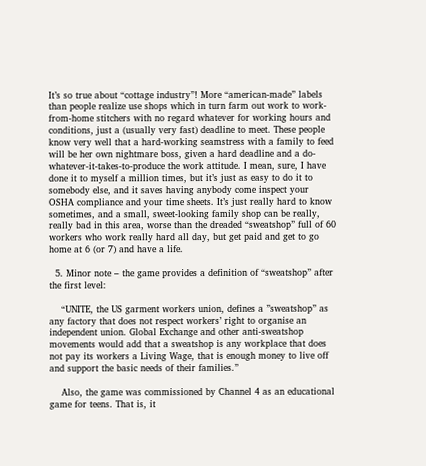It’s so true about “cottage industry”! More “american-made” labels than people realize use shops which in turn farm out work to work-from-home stitchers with no regard whatever for working hours and conditions, just a (usually very fast) deadline to meet. These people know very well that a hard-working seamstress with a family to feed will be her own nightmare boss, given a hard deadline and a do-whatever-it-takes-to-produce the work attitude. I mean, sure, I have done it to myself a million times, but it’s just as easy to do it to somebody else, and it saves having anybody come inspect your OSHA compliance and your time sheets. It’s just really hard to know sometimes, and a small, sweet-looking family shop can be really, really bad in this area, worse than the dreaded “sweatshop” full of 60 workers who work really hard all day, but get paid and get to go home at 6 (or 7) and have a life.

  5. Minor note – the game provides a definition of “sweatshop” after the first level:

    “UNITE, the US garment workers union, defines a ”sweatshop” as any factory that does not respect workers’ right to organise an independent union. Global Exchange and other anti-sweatshop movements would add that a sweatshop is any workplace that does not pay its workers a Living Wage, that is enough money to live off and support the basic needs of their families.”

    Also, the game was commissioned by Channel 4 as an educational game for teens. That is, it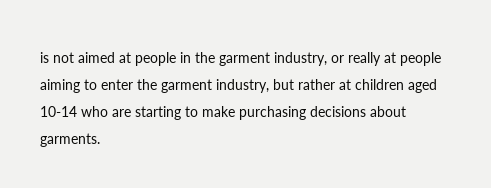is not aimed at people in the garment industry, or really at people aiming to enter the garment industry, but rather at children aged 10-14 who are starting to make purchasing decisions about garments.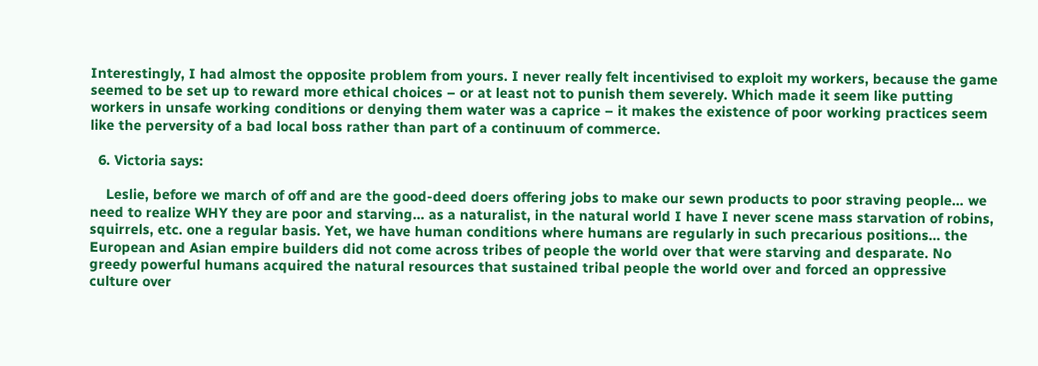Interestingly, I had almost the opposite problem from yours. I never really felt incentivised to exploit my workers, because the game seemed to be set up to reward more ethical choices – or at least not to punish them severely. Which made it seem like putting workers in unsafe working conditions or denying them water was a caprice – it makes the existence of poor working practices seem like the perversity of a bad local boss rather than part of a continuum of commerce.

  6. Victoria says:

    Leslie, before we march of off and are the good-deed doers offering jobs to make our sewn products to poor straving people… we need to realize WHY they are poor and starving… as a naturalist, in the natural world I have I never scene mass starvation of robins, squirrels, etc. one a regular basis. Yet, we have human conditions where humans are regularly in such precarious positions… the European and Asian empire builders did not come across tribes of people the world over that were starving and desparate. No greedy powerful humans acquired the natural resources that sustained tribal people the world over and forced an oppressive culture over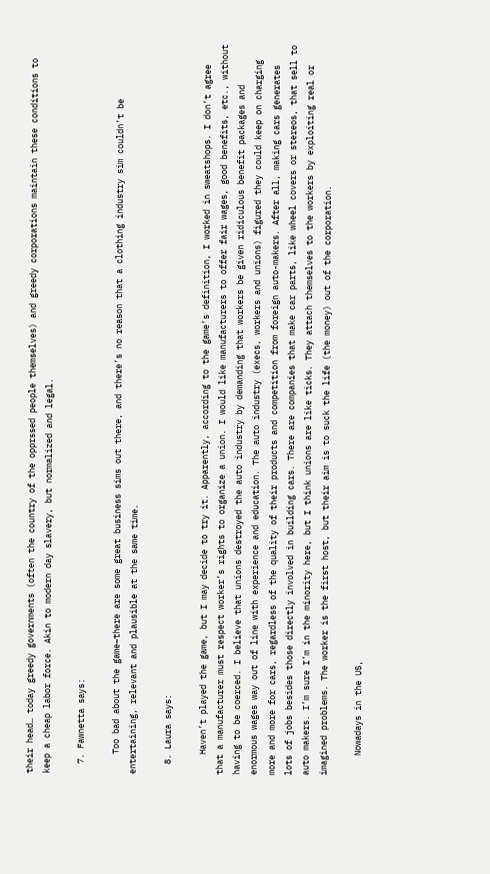their head… today greedy governments (often the country of the opprssed people themselves) and greedy corporations maintain these conditions to keep a cheap labor force. Akin to modern day slavery, but normalized and legal.

  7. Fawnetta says:

    Too bad about the game–there are some great business sims out there, and there’s no reason that a clothing industry sim couldn’t be entertaining, relevant and plausible at the same time.

  8. Laura says:

    Haven’t played the game, but I may decide to try it. Apparently, according to the game’s definition, I worked in sweatshops. I don’t agree that a manufacturer must respect worker’s rights to organize a union. I would like manufacturers to offer fair wages, good benefits, etc., without having to be coerced. I believe that unions destroyed the auto industry by demanding that workers be given ridiculous benefit packages and enormous wages way out of line with experience and education. The auto industry (execs, workers and unions) figured they could keep on charging more and more for cars, regardless of the quality of their products and competition from foreign auto-makers. After all, making cars generates lots of jobs besides those directly involved in building cars. There are companies that make car parts, like wheel covers or stereos, that sell to auto makers. I’m sure I’m in the minority here, but I think unions are like ticks. They attach themselves to the workers by exploiting real or imagined problems. The worker is the first host, but their aim is to suck the life (the money) out of the corporation.

    Nowadays in the US,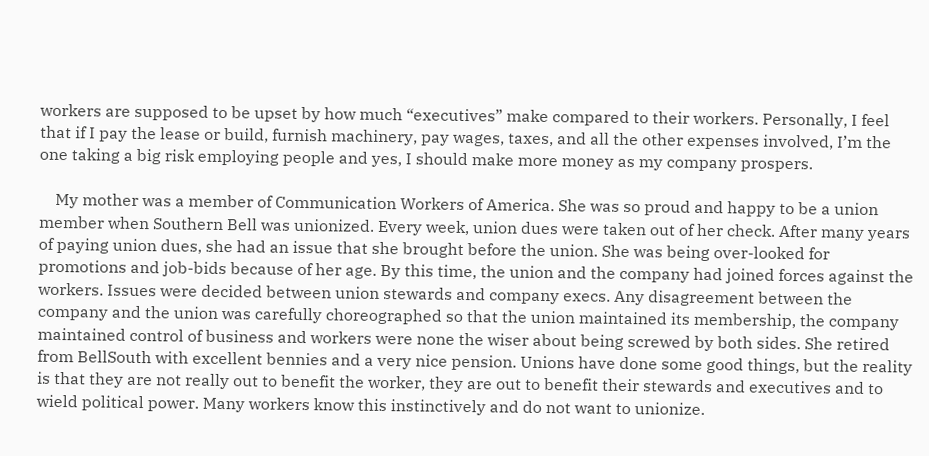workers are supposed to be upset by how much “executives” make compared to their workers. Personally, I feel that if I pay the lease or build, furnish machinery, pay wages, taxes, and all the other expenses involved, I’m the one taking a big risk employing people and yes, I should make more money as my company prospers.

    My mother was a member of Communication Workers of America. She was so proud and happy to be a union member when Southern Bell was unionized. Every week, union dues were taken out of her check. After many years of paying union dues, she had an issue that she brought before the union. She was being over-looked for promotions and job-bids because of her age. By this time, the union and the company had joined forces against the workers. Issues were decided between union stewards and company execs. Any disagreement between the company and the union was carefully choreographed so that the union maintained its membership, the company maintained control of business and workers were none the wiser about being screwed by both sides. She retired from BellSouth with excellent bennies and a very nice pension. Unions have done some good things, but the reality is that they are not really out to benefit the worker, they are out to benefit their stewards and executives and to wield political power. Many workers know this instinctively and do not want to unionize.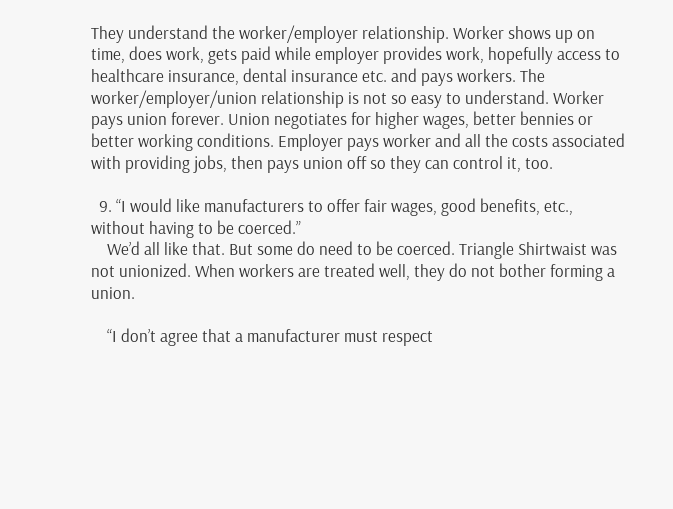They understand the worker/employer relationship. Worker shows up on time, does work, gets paid while employer provides work, hopefully access to healthcare insurance, dental insurance etc. and pays workers. The worker/employer/union relationship is not so easy to understand. Worker pays union forever. Union negotiates for higher wages, better bennies or better working conditions. Employer pays worker and all the costs associated with providing jobs, then pays union off so they can control it, too.

  9. “I would like manufacturers to offer fair wages, good benefits, etc., without having to be coerced.”
    We’d all like that. But some do need to be coerced. Triangle Shirtwaist was not unionized. When workers are treated well, they do not bother forming a union.

    “I don’t agree that a manufacturer must respect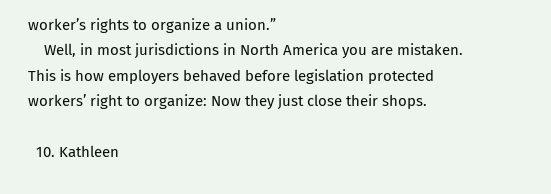worker’s rights to organize a union.”
    Well, in most jurisdictions in North America you are mistaken. This is how employers behaved before legislation protected workers’ right to organize: Now they just close their shops.

  10. Kathleen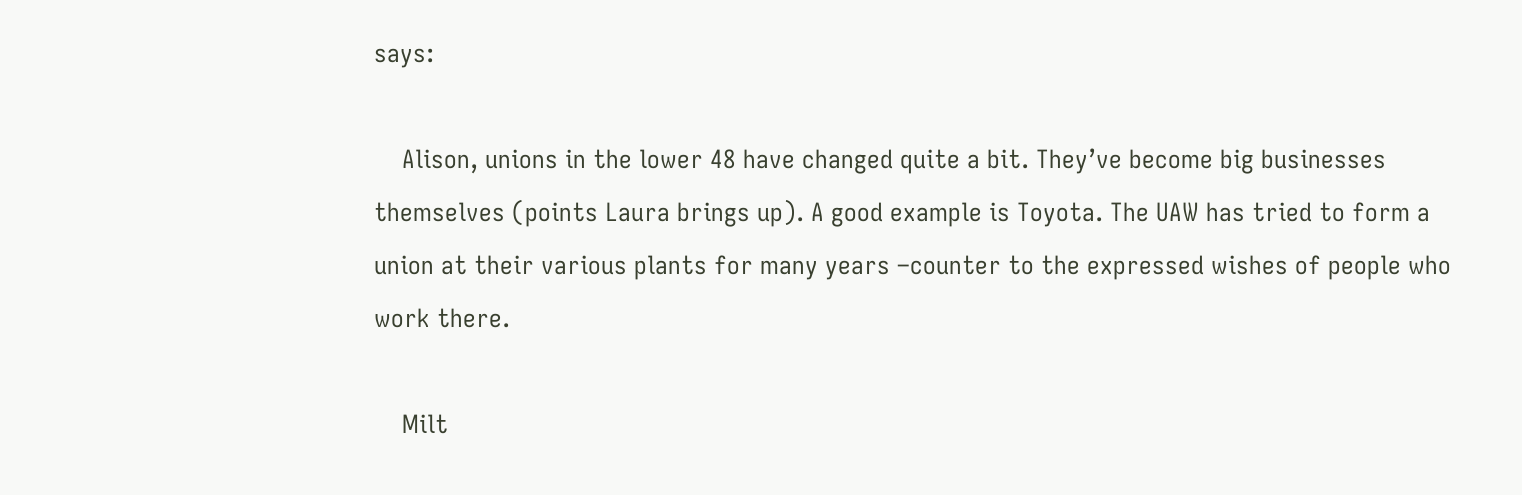says:

    Alison, unions in the lower 48 have changed quite a bit. They’ve become big businesses themselves (points Laura brings up). A good example is Toyota. The UAW has tried to form a union at their various plants for many years –counter to the expressed wishes of people who work there.

    Milt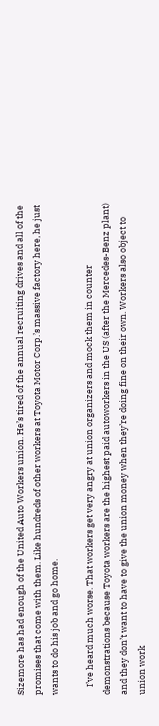Sizemore has had enough of the United Auto Workers union. He’s tired of the annual recruiting drives and all of the promises that come with them. Like hundreds of other workers at Toyota Motor Corp.’s massive factory here, he just wants to do his job and go home.

    I’ve heard much worse. That workers get very angry at union organizers and mock them in counter demonstrations because Toyota workers are the highest paid autoworkers in the US (after the Mercedes-Benz plant) and they don’t want to have to give the union money when they’re doing fine on their own. Workers also object to union work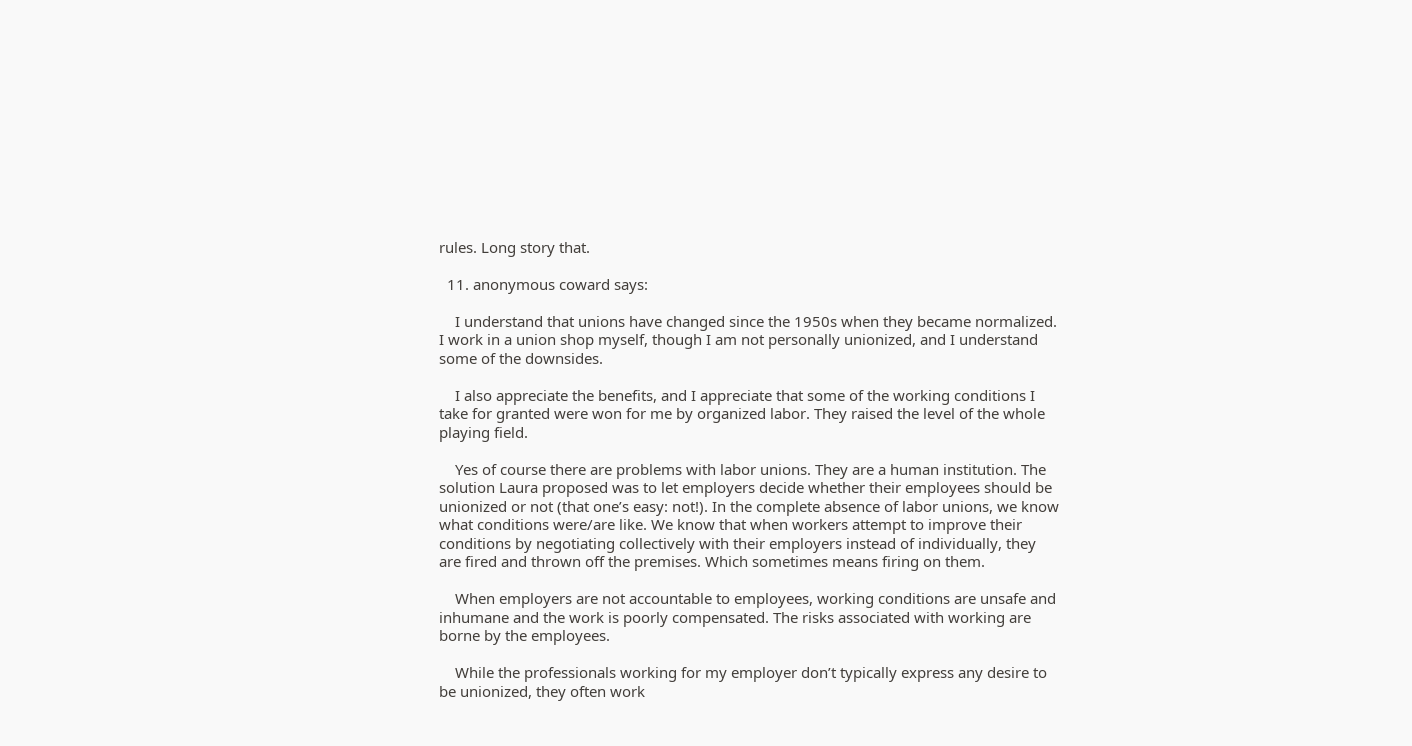rules. Long story that.

  11. anonymous coward says:

    I understand that unions have changed since the 1950s when they became normalized. I work in a union shop myself, though I am not personally unionized, and I understand some of the downsides.

    I also appreciate the benefits, and I appreciate that some of the working conditions I take for granted were won for me by organized labor. They raised the level of the whole playing field.

    Yes of course there are problems with labor unions. They are a human institution. The solution Laura proposed was to let employers decide whether their employees should be unionized or not (that one’s easy: not!). In the complete absence of labor unions, we know what conditions were/are like. We know that when workers attempt to improve their conditions by negotiating collectively with their employers instead of individually, they are fired and thrown off the premises. Which sometimes means firing on them.

    When employers are not accountable to employees, working conditions are unsafe and inhumane and the work is poorly compensated. The risks associated with working are borne by the employees.

    While the professionals working for my employer don’t typically express any desire to be unionized, they often work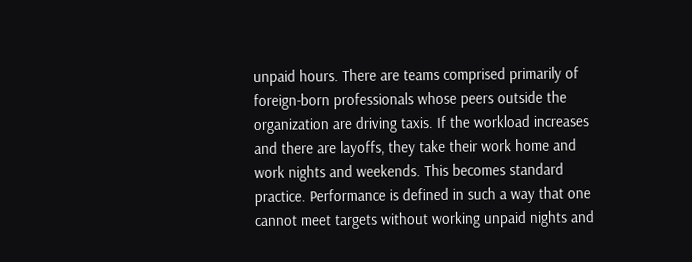unpaid hours. There are teams comprised primarily of foreign-born professionals whose peers outside the organization are driving taxis. If the workload increases and there are layoffs, they take their work home and work nights and weekends. This becomes standard practice. Performance is defined in such a way that one cannot meet targets without working unpaid nights and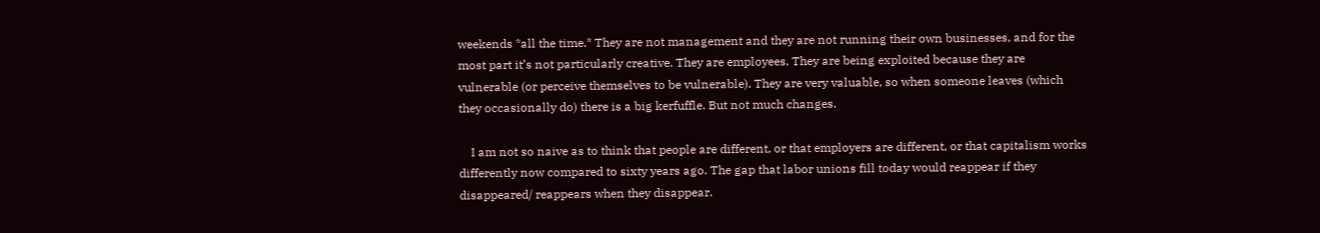weekends *all the time.* They are not management and they are not running their own businesses, and for the most part it’s not particularly creative. They are employees. They are being exploited because they are vulnerable (or perceive themselves to be vulnerable). They are very valuable, so when someone leaves (which they occasionally do) there is a big kerfuffle. But not much changes.

    I am not so naive as to think that people are different, or that employers are different, or that capitalism works differently now compared to sixty years ago. The gap that labor unions fill today would reappear if they disappeared/ reappears when they disappear.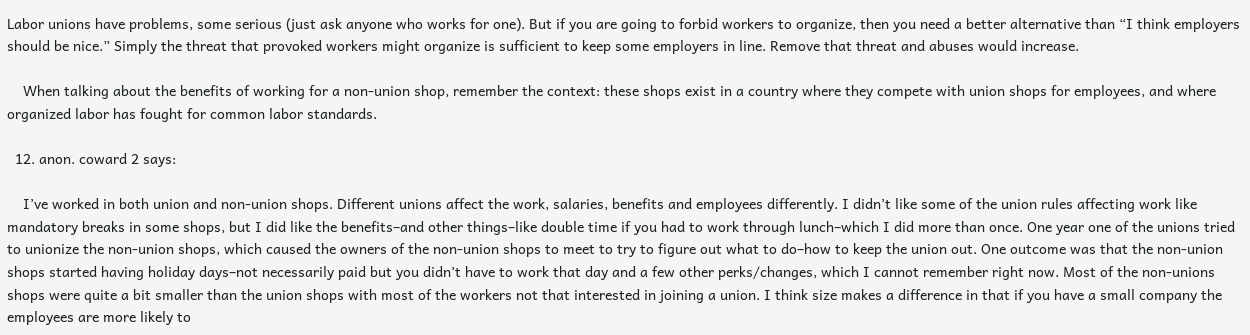Labor unions have problems, some serious (just ask anyone who works for one). But if you are going to forbid workers to organize, then you need a better alternative than “I think employers should be nice.” Simply the threat that provoked workers might organize is sufficient to keep some employers in line. Remove that threat and abuses would increase.

    When talking about the benefits of working for a non-union shop, remember the context: these shops exist in a country where they compete with union shops for employees, and where organized labor has fought for common labor standards.

  12. anon. coward 2 says:

    I’ve worked in both union and non-union shops. Different unions affect the work, salaries, benefits and employees differently. I didn’t like some of the union rules affecting work like mandatory breaks in some shops, but I did like the benefits–and other things–like double time if you had to work through lunch–which I did more than once. One year one of the unions tried to unionize the non-union shops, which caused the owners of the non-union shops to meet to try to figure out what to do–how to keep the union out. One outcome was that the non-union shops started having holiday days–not necessarily paid but you didn’t have to work that day and a few other perks/changes, which I cannot remember right now. Most of the non-unions shops were quite a bit smaller than the union shops with most of the workers not that interested in joining a union. I think size makes a difference in that if you have a small company the employees are more likely to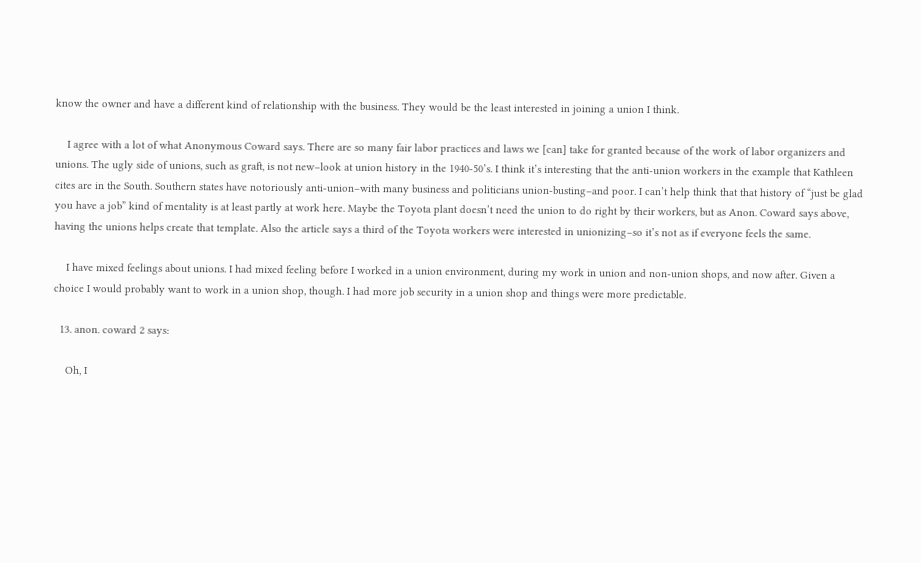know the owner and have a different kind of relationship with the business. They would be the least interested in joining a union I think.

    I agree with a lot of what Anonymous Coward says. There are so many fair labor practices and laws we [can] take for granted because of the work of labor organizers and unions. The ugly side of unions, such as graft, is not new–look at union history in the 1940-50’s. I think it’s interesting that the anti-union workers in the example that Kathleen cites are in the South. Southern states have notoriously anti-union–with many business and politicians union-busting–and poor. I can’t help think that that history of “just be glad you have a job” kind of mentality is at least partly at work here. Maybe the Toyota plant doesn’t need the union to do right by their workers, but as Anon. Coward says above, having the unions helps create that template. Also the article says a third of the Toyota workers were interested in unionizing–so it’s not as if everyone feels the same.

    I have mixed feelings about unions. I had mixed feeling before I worked in a union environment, during my work in union and non-union shops, and now after. Given a choice I would probably want to work in a union shop, though. I had more job security in a union shop and things were more predictable.

  13. anon. coward 2 says:

    Oh, I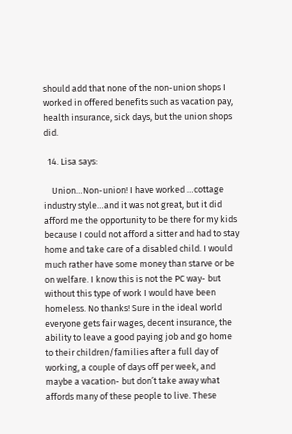should add that none of the non-union shops I worked in offered benefits such as vacation pay, health insurance, sick days, but the union shops did.

  14. Lisa says:

    Union…Non-union! I have worked …cottage industry style…and it was not great, but it did afford me the opportunity to be there for my kids because I could not afford a sitter and had to stay home and take care of a disabled child. I would much rather have some money than starve or be on welfare. I know this is not the PC way- but without this type of work I would have been homeless. No thanks! Sure in the ideal world everyone gets fair wages, decent insurance, the ability to leave a good paying job and go home to their children/families after a full day of working, a couple of days off per week, and maybe a vacation- but don’t take away what affords many of these people to live. These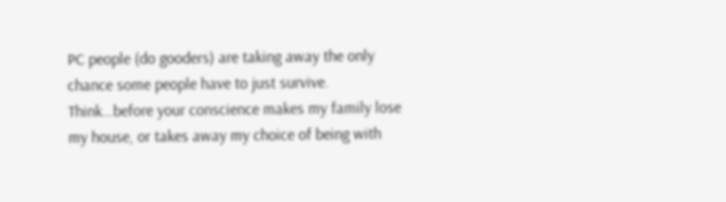PC people (do gooders) are taking away the only chance some people have to just survive. Think…before your conscience makes my family lose my house, or takes away my choice of being with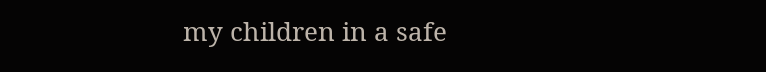my children in a safe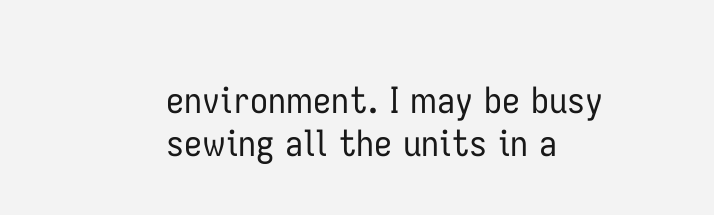environment. I may be busy sewing all the units in a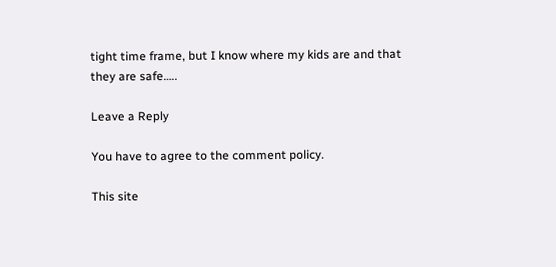tight time frame, but I know where my kids are and that they are safe…..

Leave a Reply

You have to agree to the comment policy.

This site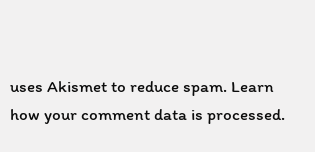uses Akismet to reduce spam. Learn how your comment data is processed.